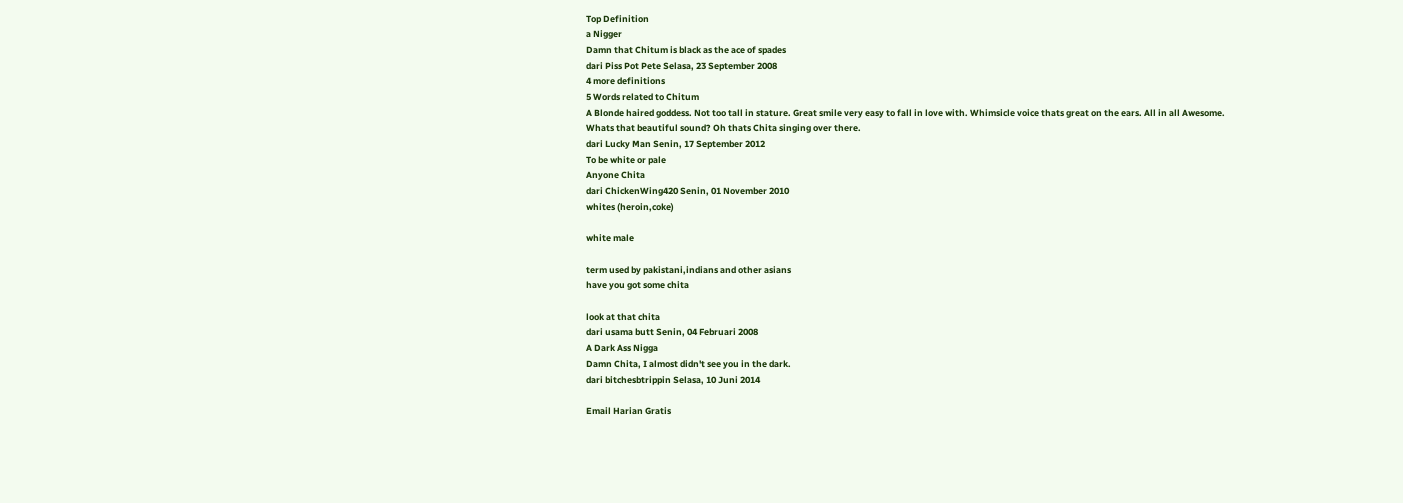Top Definition
a Nigger
Damn that Chitum is black as the ace of spades
dari Piss Pot Pete Selasa, 23 September 2008
4 more definitions
5 Words related to Chitum
A Blonde haired goddess. Not too tall in stature. Great smile very easy to fall in love with. Whimsicle voice thats great on the ears. All in all Awesome.
Whats that beautiful sound? Oh thats Chita singing over there.
dari Lucky Man Senin, 17 September 2012
To be white or pale
Anyone Chita
dari ChickenWing420 Senin, 01 November 2010
whites (heroin,coke)

white male

term used by pakistani,indians and other asians
have you got some chita

look at that chita
dari usama butt Senin, 04 Februari 2008
A Dark Ass Nigga
Damn Chita, I almost didn't see you in the dark.
dari bitchesbtrippin Selasa, 10 Juni 2014

Email Harian Gratis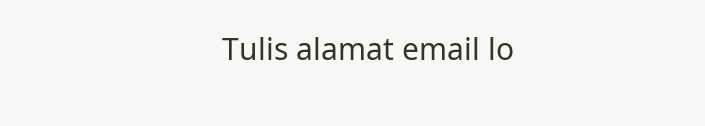Tulis alamat email lo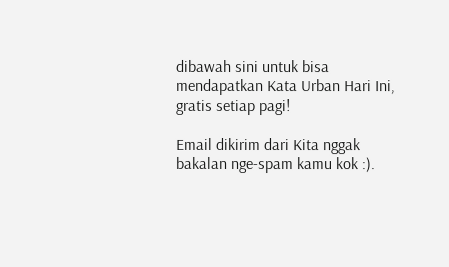dibawah sini untuk bisa mendapatkan Kata Urban Hari Ini, gratis setiap pagi!

Email dikirim dari Kita nggak bakalan nge-spam kamu kok :).